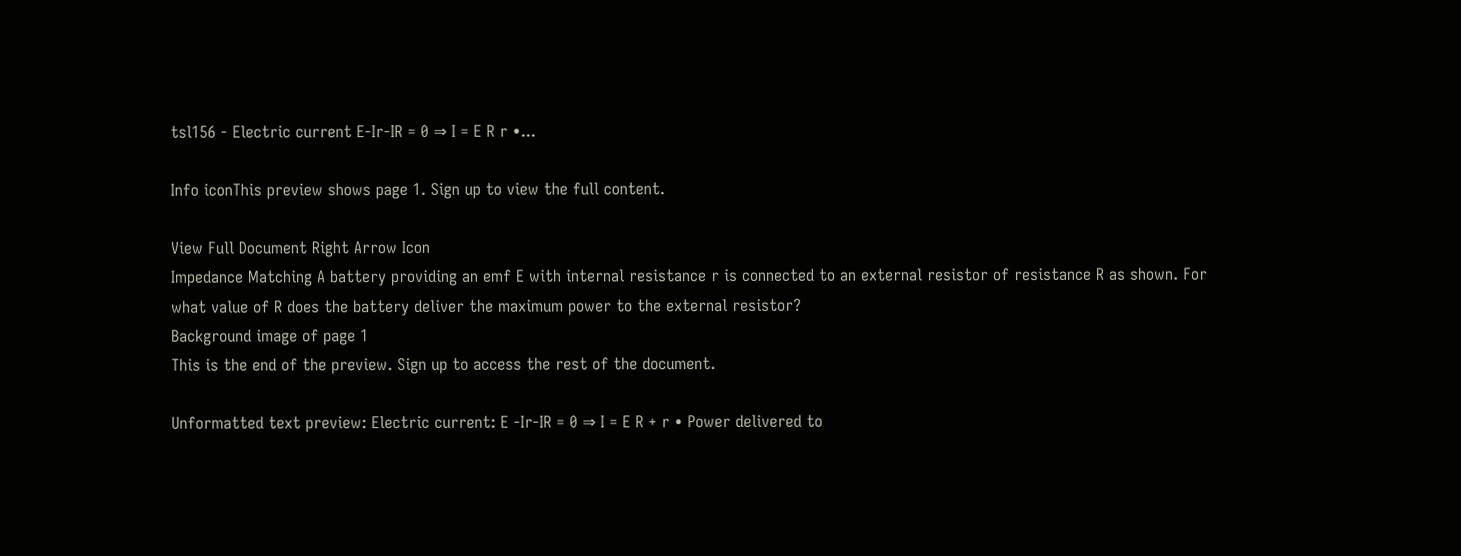tsl156 - Electric current E-Ir-IR = 0 ⇒ I = E R r •...

Info iconThis preview shows page 1. Sign up to view the full content.

View Full Document Right Arrow Icon
Impedance Matching A battery providing an emf E with internal resistance r is connected to an external resistor of resistance R as shown. For what value of R does the battery deliver the maximum power to the external resistor?
Background image of page 1
This is the end of the preview. Sign up to access the rest of the document.

Unformatted text preview: Electric current: E -Ir-IR = 0 ⇒ I = E R + r • Power delivered to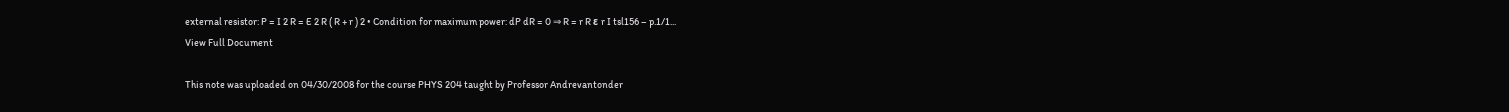external resistor: P = I 2 R = E 2 R ( R + r ) 2 • Condition for maximum power: dP dR = 0 ⇒ R = r R ε r I tsl156 – p.1/1...
View Full Document

This note was uploaded on 04/30/2008 for the course PHYS 204 taught by Professor Andrevantonder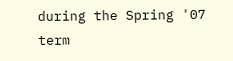during the Spring '07 term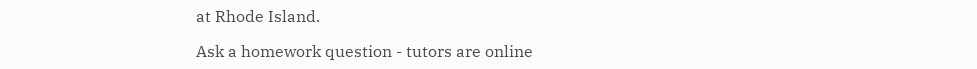at Rhode Island.

Ask a homework question - tutors are online